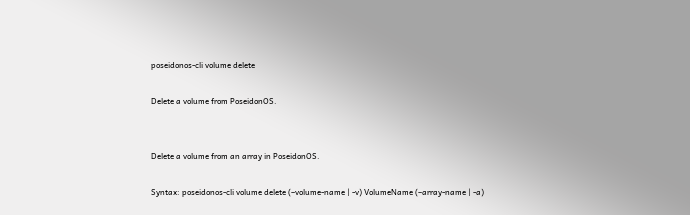poseidonos-cli volume delete

Delete a volume from PoseidonOS.


Delete a volume from an array in PoseidonOS.

Syntax: poseidonos-cli volume delete (–volume-name | -v) VolumeName (–array-name | -a)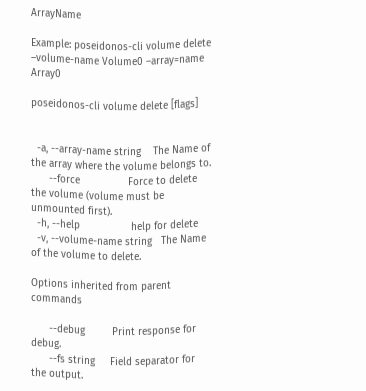ArrayName

Example: poseidonos-cli volume delete –volume-name Volume0 –array=name Array0

poseidonos-cli volume delete [flags]


  -a, --array-name string    The Name of the array where the volume belongs to.
      --force                Force to delete the volume (volume must be unmounted first).
  -h, --help                 help for delete
  -v, --volume-name string   The Name of the volume to delete.

Options inherited from parent commands

      --debug         Print response for debug.
      --fs string     Field separator for the output.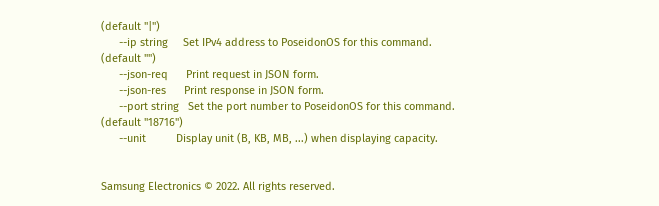(default "|")
      --ip string     Set IPv4 address to PoseidonOS for this command. (default "")
      --json-req      Print request in JSON form.
      --json-res      Print response in JSON form.
      --port string   Set the port number to PoseidonOS for this command. (default "18716")
      --unit          Display unit (B, KB, MB, ...) when displaying capacity.


Samsung Electronics © 2022. All rights reserved.